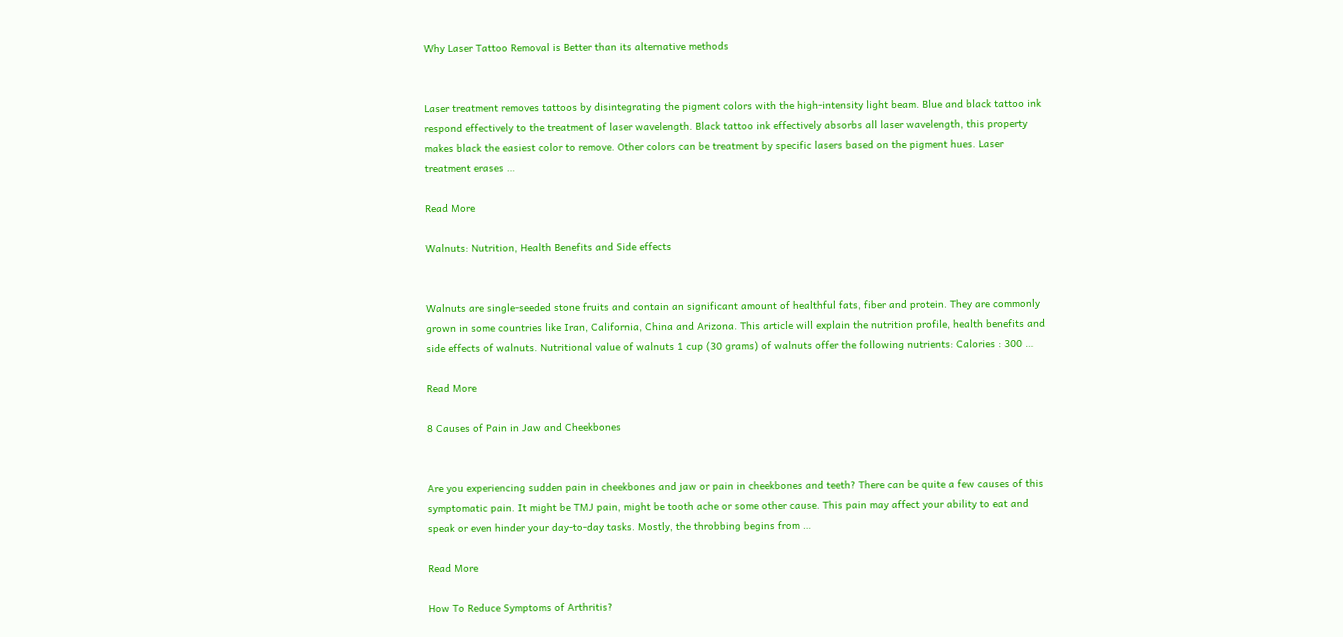Why Laser Tattoo Removal is Better than its alternative methods


Laser treatment removes tattoos by disintegrating the pigment colors with the high-intensity light beam. Blue and black tattoo ink respond effectively to the treatment of laser wavelength. Black tattoo ink effectively absorbs all laser wavelength, this property makes black the easiest color to remove. Other colors can be treatment by specific lasers based on the pigment hues. Laser treatment erases …

Read More

Walnuts: Nutrition, Health Benefits and Side effects


Walnuts are single-seeded stone fruits and contain an significant amount of healthful fats, fiber and protein. They are commonly grown in some countries like Iran, California, China and Arizona. This article will explain the nutrition profile, health benefits and side effects of walnuts. Nutritional value of walnuts 1 cup (30 grams) of walnuts offer the following nutrients: Calories : 300 …

Read More

8 Causes of Pain in Jaw and Cheekbones


Are you experiencing sudden pain in cheekbones and jaw or pain in cheekbones and teeth? There can be quite a few causes of this symptomatic pain. It might be TMJ pain, might be tooth ache or some other cause. This pain may affect your ability to eat and speak or even hinder your day-to-day tasks. Mostly, the throbbing begins from …

Read More

How To Reduce Symptoms of Arthritis?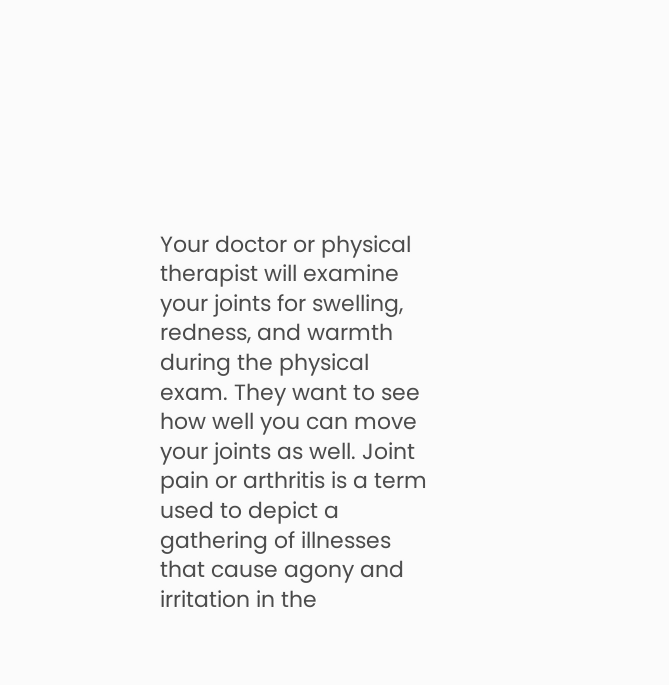Your doctor or physical therapist will examine your joints for swelling, redness, and warmth during the physical exam. They want to see how well you can move your joints as well. Joint pain or arthritis is a term used to depict a gathering of illnesses that cause agony and irritation in the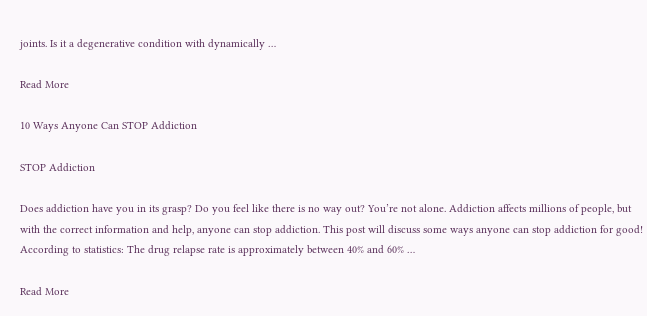joints. Is it a degenerative condition with dynamically …

Read More

10 Ways Anyone Can STOP Addiction

STOP Addiction

Does addiction have you in its grasp? Do you feel like there is no way out? You’re not alone. Addiction affects millions of people, but with the correct information and help, anyone can stop addiction. This post will discuss some ways anyone can stop addiction for good! According to statistics: The drug relapse rate is approximately between 40% and 60% …

Read More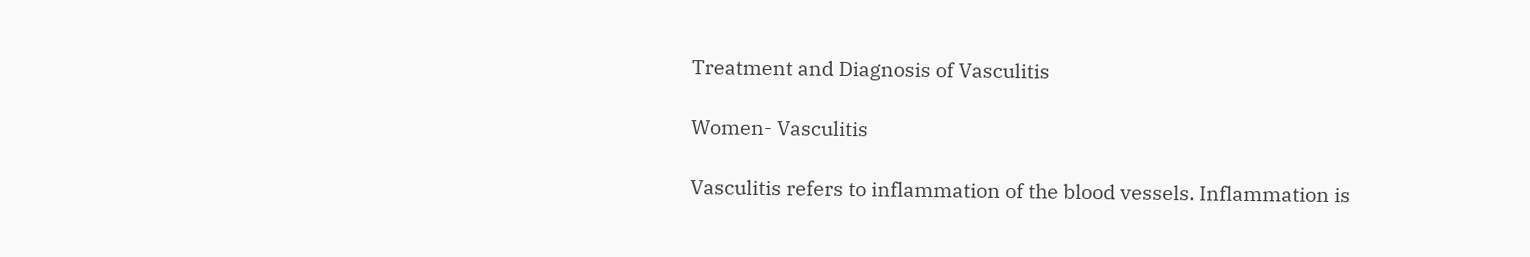Treatment and Diagnosis of Vasculitis

Women- Vasculitis

Vasculitis refers to inflammation of the blood vessels. Inflammation is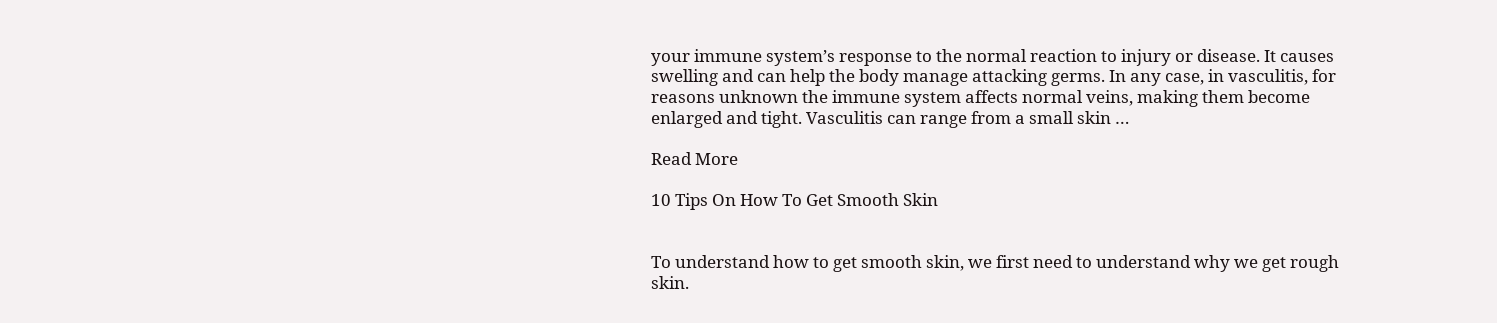your immune system’s response to the normal reaction to injury or disease. It causes swelling and can help the body manage attacking germs. In any case, in vasculitis, for reasons unknown the immune system affects normal veins, making them become enlarged and tight. Vasculitis can range from a small skin …

Read More

10 Tips On How To Get Smooth Skin


To understand how to get smooth skin, we first need to understand why we get rough skin.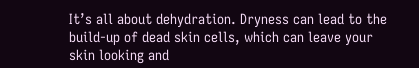It’s all about dehydration. Dryness can lead to the build-up of dead skin cells, which can leave your skin looking and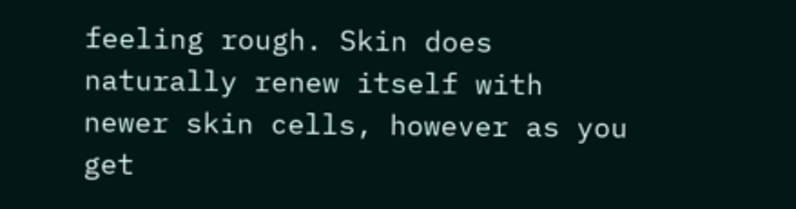feeling rough. Skin does naturally renew itself with newer skin cells, however as you get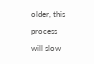older, this process will slow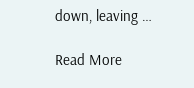down, leaving …

Read More